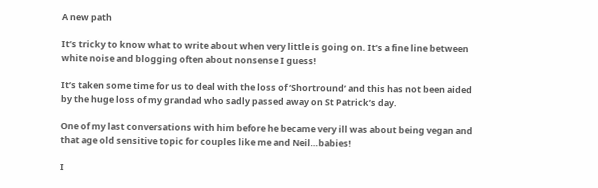A new path

It’s tricky to know what to write about when very little is going on. It’s a fine line between white noise and blogging often about nonsense I guess!

It’s taken some time for us to deal with the loss of ‘Shortround’ and this has not been aided by the huge loss of my grandad who sadly passed away on St Patrick’s day.

One of my last conversations with him before he became very ill was about being vegan and that age old sensitive topic for couples like me and Neil…babies!

I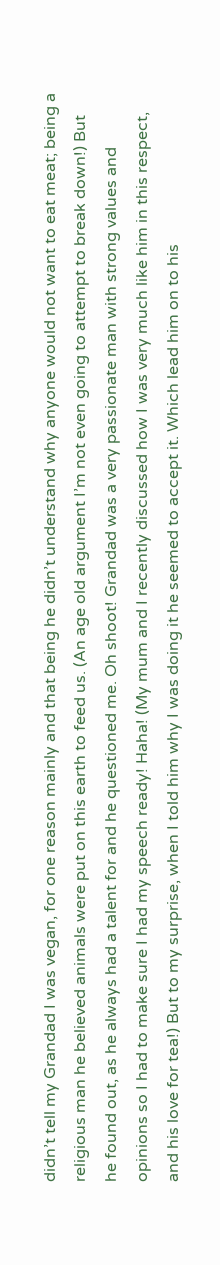didn’t tell my Grandad I was vegan, for one reason mainly and that being he didn’t understand why anyone would not want to eat meat; being a religious man he believed animals were put on this earth to feed us. (An age old argument I’m not even going to attempt to break down!) But he found out, as he always had a talent for and he questioned me. Oh shoot! Grandad was a very passionate man with strong values and opinions so I had to make sure I had my speech ready! Haha! (My mum and I recently discussed how I was very much like him in this respect, and his love for tea!) But to my surprise, when I told him why I was doing it he seemed to accept it. Which lead him on to his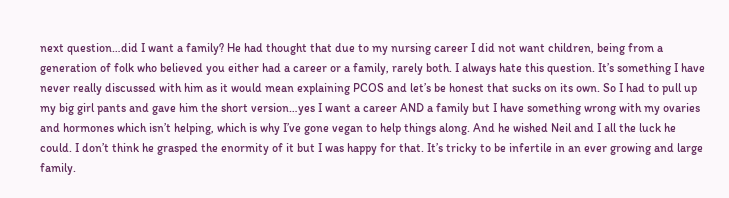next question…did I want a family? He had thought that due to my nursing career I did not want children, being from a generation of folk who believed you either had a career or a family, rarely both. I always hate this question. It’s something I have never really discussed with him as it would mean explaining PCOS and let’s be honest that sucks on its own. So I had to pull up my big girl pants and gave him the short version…yes I want a career AND a family but I have something wrong with my ovaries and hormones which isn’t helping, which is why I’ve gone vegan to help things along. And he wished Neil and I all the luck he could. I don’t think he grasped the enormity of it but I was happy for that. It’s tricky to be infertile in an ever growing and large family.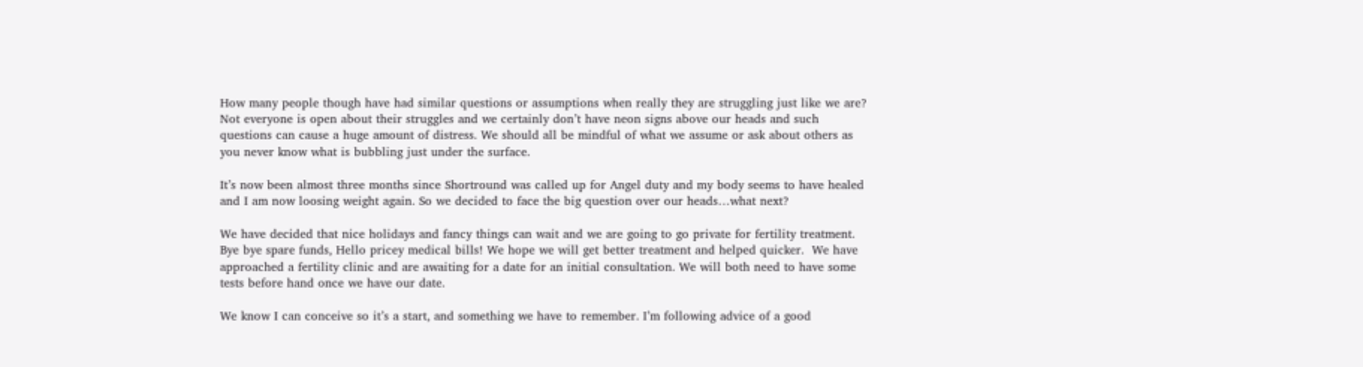How many people though have had similar questions or assumptions when really they are struggling just like we are? Not everyone is open about their struggles and we certainly don’t have neon signs above our heads and such questions can cause a huge amount of distress. We should all be mindful of what we assume or ask about others as you never know what is bubbling just under the surface.

It’s now been almost three months since Shortround was called up for Angel duty and my body seems to have healed and I am now loosing weight again. So we decided to face the big question over our heads…what next?

We have decided that nice holidays and fancy things can wait and we are going to go private for fertility treatment. Bye bye spare funds, Hello pricey medical bills! We hope we will get better treatment and helped quicker.  We have approached a fertility clinic and are awaiting for a date for an initial consultation. We will both need to have some tests before hand once we have our date.

We know I can conceive so it’s a start, and something we have to remember. I’m following advice of a good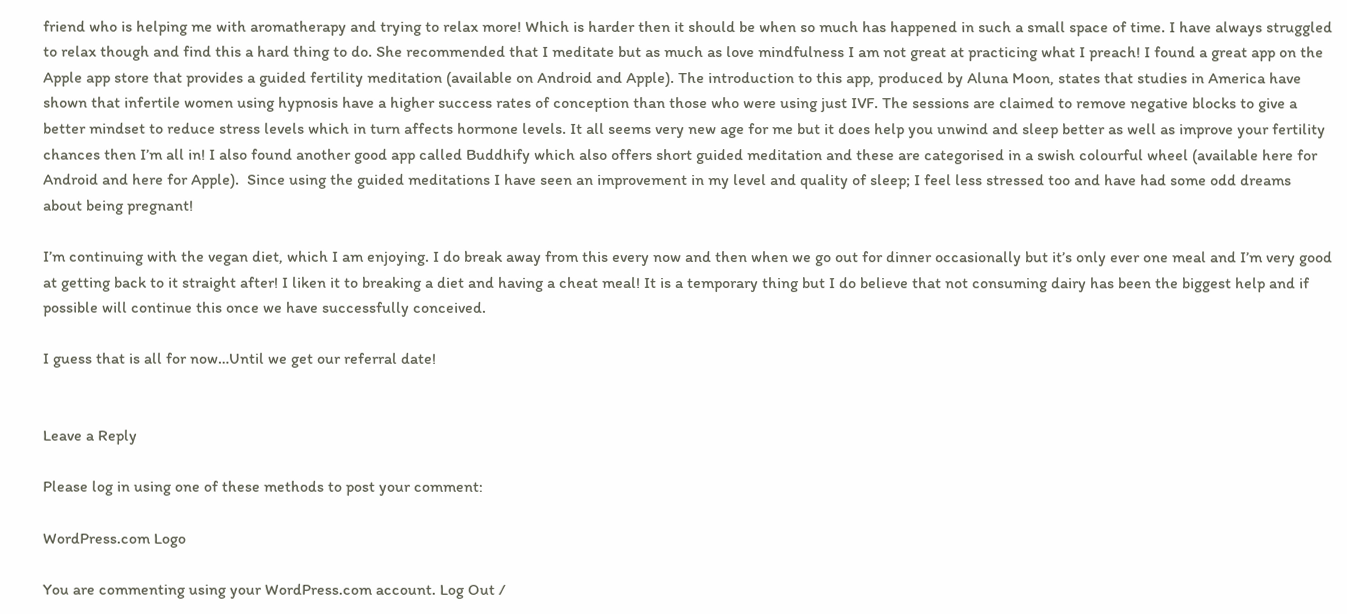friend who is helping me with aromatherapy and trying to relax more! Which is harder then it should be when so much has happened in such a small space of time. I have always struggled to relax though and find this a hard thing to do. She recommended that I meditate but as much as love mindfulness I am not great at practicing what I preach! I found a great app on the Apple app store that provides a guided fertility meditation (available on Android and Apple). The introduction to this app, produced by Aluna Moon, states that studies in America have shown that infertile women using hypnosis have a higher success rates of conception than those who were using just IVF. The sessions are claimed to remove negative blocks to give a better mindset to reduce stress levels which in turn affects hormone levels. It all seems very new age for me but it does help you unwind and sleep better as well as improve your fertility chances then I’m all in! I also found another good app called Buddhify which also offers short guided meditation and these are categorised in a swish colourful wheel (available here for Android and here for Apple).  Since using the guided meditations I have seen an improvement in my level and quality of sleep; I feel less stressed too and have had some odd dreams about being pregnant!

I’m continuing with the vegan diet, which I am enjoying. I do break away from this every now and then when we go out for dinner occasionally but it’s only ever one meal and I’m very good at getting back to it straight after! I liken it to breaking a diet and having a cheat meal! It is a temporary thing but I do believe that not consuming dairy has been the biggest help and if possible will continue this once we have successfully conceived.

I guess that is all for now…Until we get our referral date!


Leave a Reply

Please log in using one of these methods to post your comment:

WordPress.com Logo

You are commenting using your WordPress.com account. Log Out /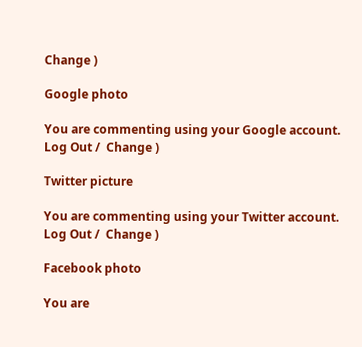Change )

Google photo

You are commenting using your Google account. Log Out /  Change )

Twitter picture

You are commenting using your Twitter account. Log Out /  Change )

Facebook photo

You are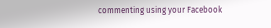commenting using your Facebook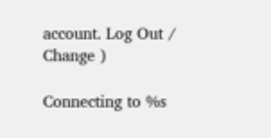account. Log Out /  Change )

Connecting to %s